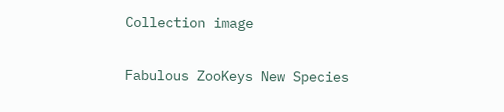Collection image

Fabulous ZooKeys New Species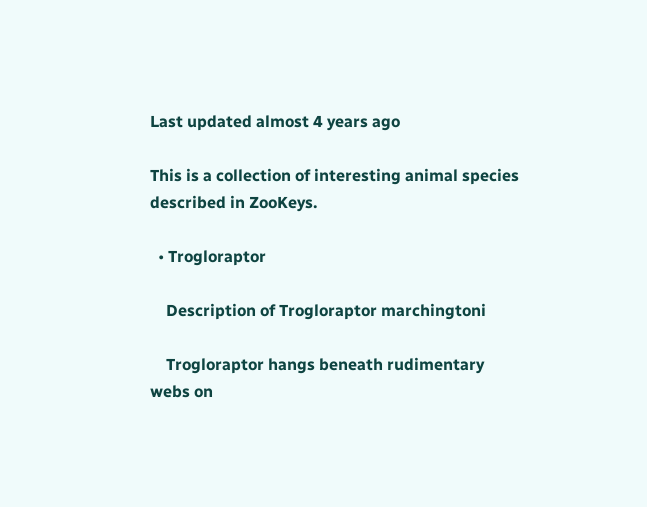Last updated almost 4 years ago

This is a collection of interesting animal species described in ZooKeys.

  • Trogloraptor

    Description of Trogloraptor marchingtoni

    Trogloraptor hangs beneath rudimentary webs on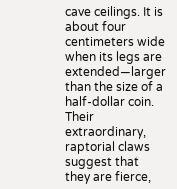cave ceilings. It is about four centimeters wide when its legs are extended—larger than the size of a half-dollar coin. Their extraordinary, raptorial claws suggest that they are fierce,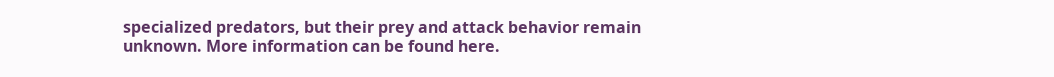specialized predators, but their prey and attack behavior remain unknown. More information can be found here.